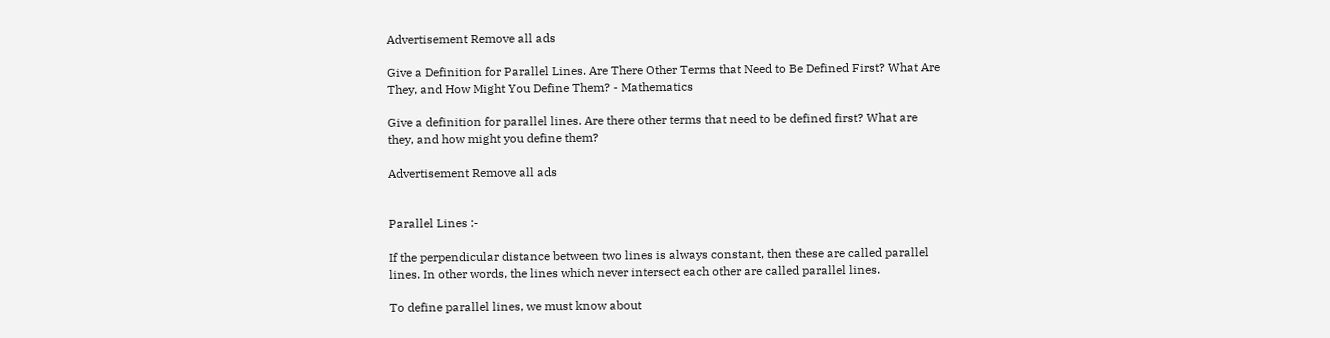Advertisement Remove all ads

Give a Definition for Parallel Lines. Are There Other Terms that Need to Be Defined First? What Are They, and How Might You Define Them? - Mathematics

Give a definition for parallel lines. Are there other terms that need to be defined first? What are they, and how might you define them?

Advertisement Remove all ads


Parallel Lines :-

If the perpendicular distance between two lines is always constant, then these are called parallel lines. In other words, the lines which never intersect each other are called parallel lines.

To define parallel lines, we must know about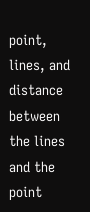point, lines, and distance between the lines and the point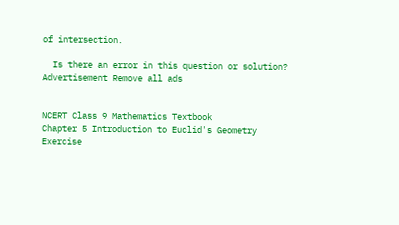of intersection.

  Is there an error in this question or solution?
Advertisement Remove all ads


NCERT Class 9 Mathematics Textbook
Chapter 5 Introduction to Euclid's Geometry
Exercise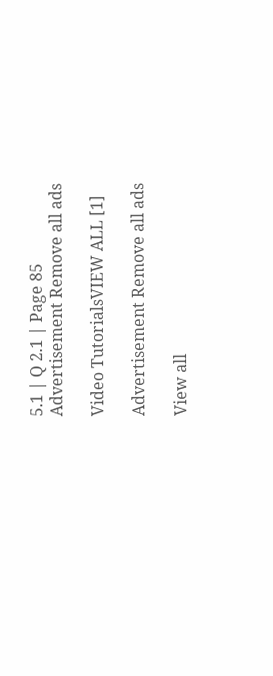5.1 | Q 2.1 | Page 85
Advertisement Remove all ads

Video TutorialsVIEW ALL [1]

Advertisement Remove all ads

View all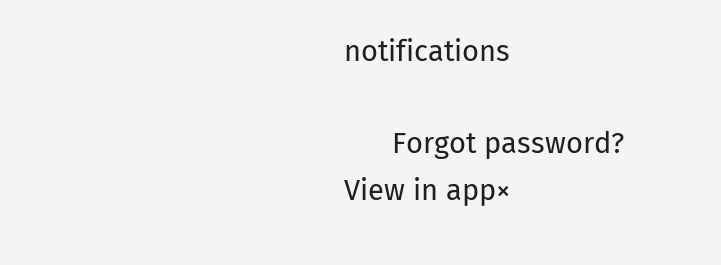notifications

      Forgot password?
View in app×